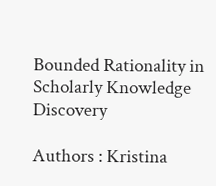Bounded Rationality in Scholarly Knowledge Discovery

Authors : Kristina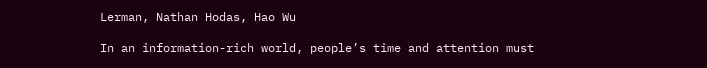Lerman, Nathan Hodas, Hao Wu

In an information-rich world, people’s time and attention must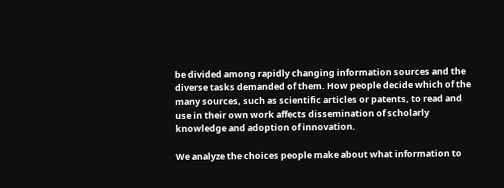be divided among rapidly changing information sources and the diverse tasks demanded of them. How people decide which of the many sources, such as scientific articles or patents, to read and use in their own work affects dissemination of scholarly knowledge and adoption of innovation.

We analyze the choices people make about what information to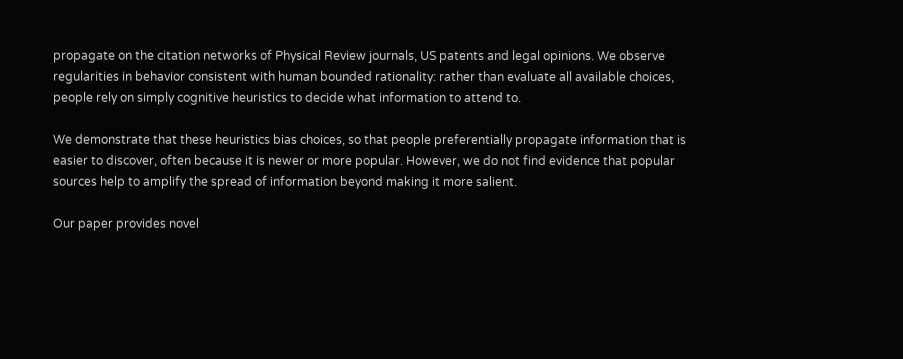propagate on the citation networks of Physical Review journals, US patents and legal opinions. We observe regularities in behavior consistent with human bounded rationality: rather than evaluate all available choices, people rely on simply cognitive heuristics to decide what information to attend to.

We demonstrate that these heuristics bias choices, so that people preferentially propagate information that is easier to discover, often because it is newer or more popular. However, we do not find evidence that popular sources help to amplify the spread of information beyond making it more salient.

Our paper provides novel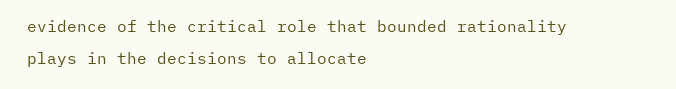evidence of the critical role that bounded rationality plays in the decisions to allocate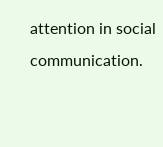attention in social communication.